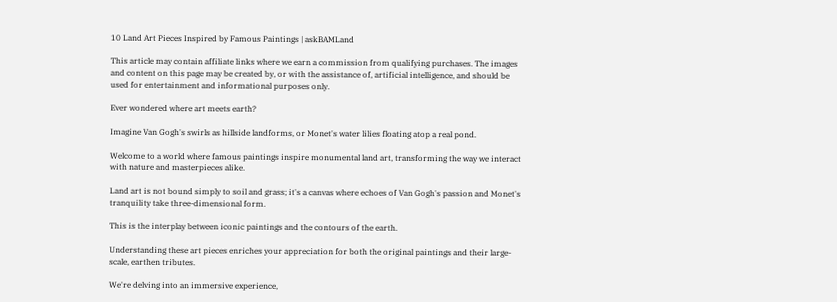10 Land Art Pieces Inspired by Famous Paintings | askBAMLand

This article may contain affiliate links where we earn a commission from qualifying purchases. The images and content on this page may be created by, or with the assistance of, artificial intelligence, and should be used for entertainment and informational purposes only.

Ever wondered where art meets earth?

Imagine Van Gogh's swirls as hillside landforms, or Monet's water lilies floating atop a real pond.

Welcome to a world where famous paintings inspire monumental land art, transforming the way we interact with nature and masterpieces alike.

Land art is not bound simply to soil and grass; it's a canvas where echoes of Van Gogh's passion and Monet's tranquility take three-dimensional form.

This is the interplay between iconic paintings and the contours of the earth.

Understanding these art pieces enriches your appreciation for both the original paintings and their large-scale, earthen tributes.

We're delving into an immersive experience,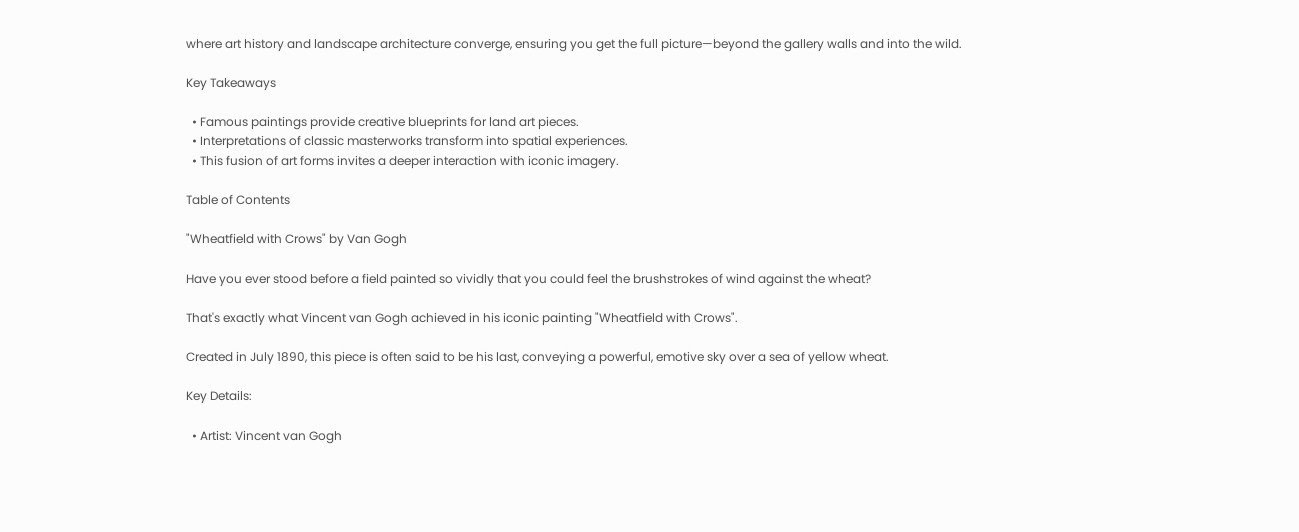where art history and landscape architecture converge, ensuring you get the full picture—beyond the gallery walls and into the wild.

Key Takeaways

  • Famous paintings provide creative blueprints for land art pieces.
  • Interpretations of classic masterworks transform into spatial experiences.
  • This fusion of art forms invites a deeper interaction with iconic imagery.

Table of Contents

"Wheatfield with Crows" by Van Gogh

Have you ever stood before a field painted so vividly that you could feel the brushstrokes of wind against the wheat?

That's exactly what Vincent van Gogh achieved in his iconic painting "Wheatfield with Crows".

Created in July 1890, this piece is often said to be his last, conveying a powerful, emotive sky over a sea of yellow wheat.

Key Details:

  • Artist: Vincent van Gogh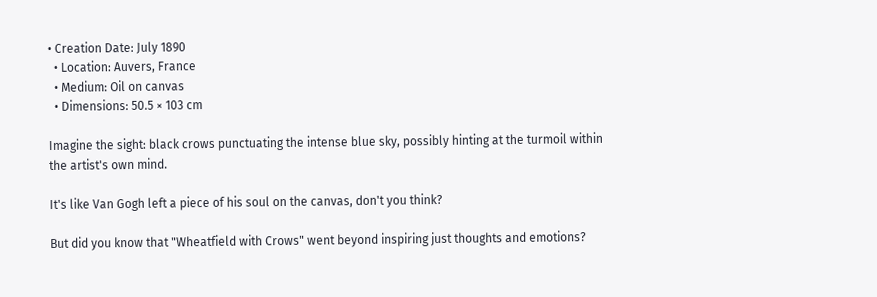• Creation Date: July 1890
  • Location: Auvers, France
  • Medium: Oil on canvas
  • Dimensions: 50.5 × 103 cm

Imagine the sight: black crows punctuating the intense blue sky, possibly hinting at the turmoil within the artist's own mind.

It's like Van Gogh left a piece of his soul on the canvas, don't you think?

But did you know that "Wheatfield with Crows" went beyond inspiring just thoughts and emotions?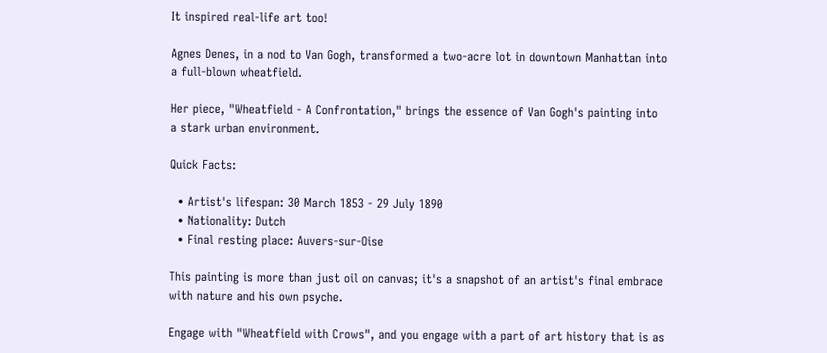It inspired real-life art too!

Agnes Denes, in a nod to Van Gogh, transformed a two-acre lot in downtown Manhattan into a full-blown wheatfield.

Her piece, "Wheatfield - A Confrontation," brings the essence of Van Gogh's painting into a stark urban environment.

Quick Facts:

  • Artist's lifespan: 30 March 1853 - 29 July 1890
  • Nationality: Dutch
  • Final resting place: Auvers-sur-Oise

This painting is more than just oil on canvas; it's a snapshot of an artist's final embrace with nature and his own psyche.

Engage with "Wheatfield with Crows", and you engage with a part of art history that is as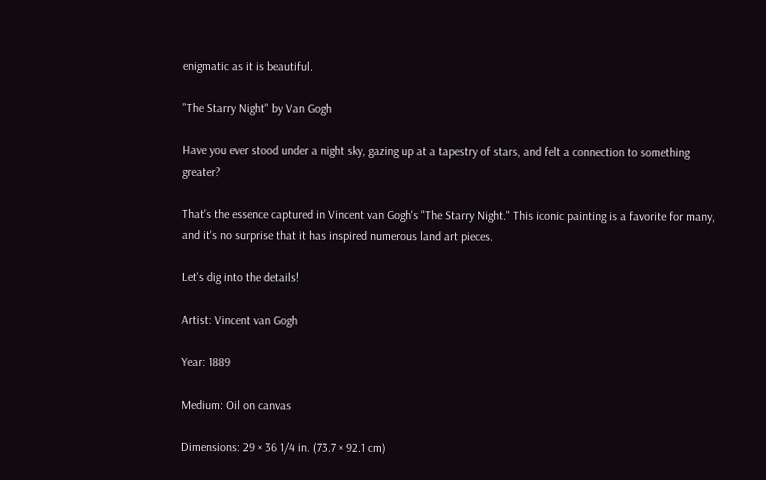enigmatic as it is beautiful.

"The Starry Night" by Van Gogh

Have you ever stood under a night sky, gazing up at a tapestry of stars, and felt a connection to something greater?

That's the essence captured in Vincent van Gogh's "The Starry Night." This iconic painting is a favorite for many, and it's no surprise that it has inspired numerous land art pieces.

Let's dig into the details!

Artist: Vincent van Gogh

Year: 1889

Medium: Oil on canvas

Dimensions: 29 × 36 1/4 in. (73.7 × 92.1 cm)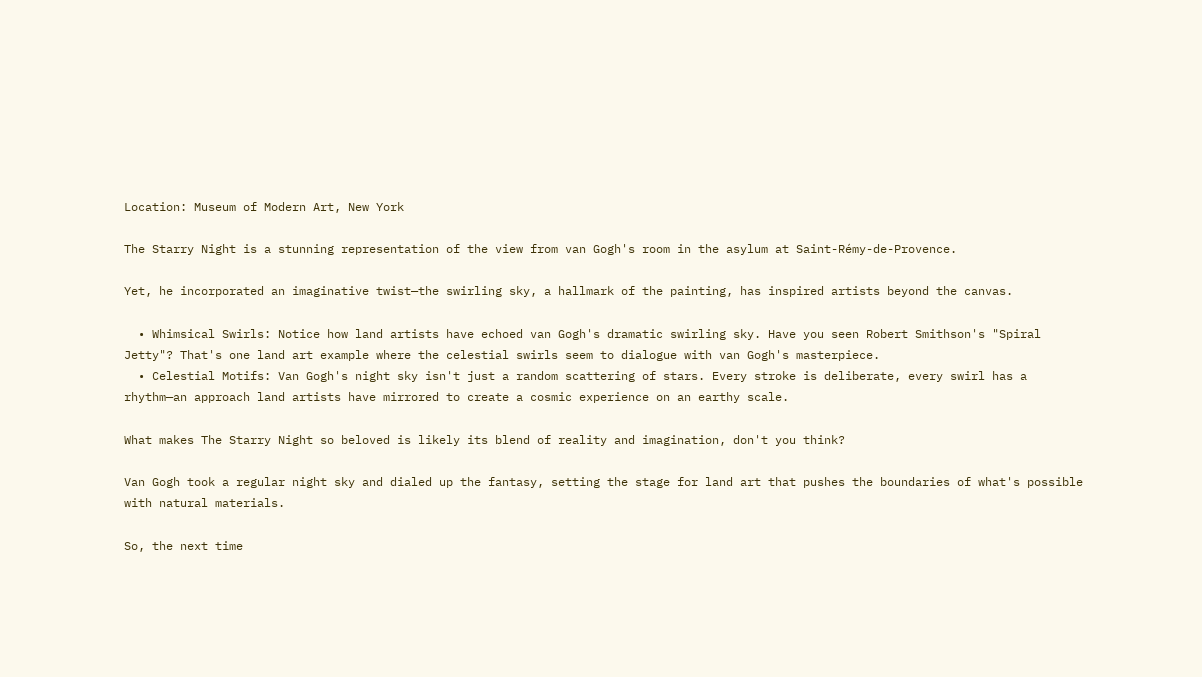Location: Museum of Modern Art, New York

The Starry Night is a stunning representation of the view from van Gogh's room in the asylum at Saint-Rémy-de-Provence.

Yet, he incorporated an imaginative twist—the swirling sky, a hallmark of the painting, has inspired artists beyond the canvas.

  • Whimsical Swirls: Notice how land artists have echoed van Gogh's dramatic swirling sky. Have you seen Robert Smithson's "Spiral Jetty"? That's one land art example where the celestial swirls seem to dialogue with van Gogh's masterpiece.
  • Celestial Motifs: Van Gogh's night sky isn't just a random scattering of stars. Every stroke is deliberate, every swirl has a rhythm—an approach land artists have mirrored to create a cosmic experience on an earthy scale.

What makes The Starry Night so beloved is likely its blend of reality and imagination, don't you think?

Van Gogh took a regular night sky and dialed up the fantasy, setting the stage for land art that pushes the boundaries of what's possible with natural materials.

So, the next time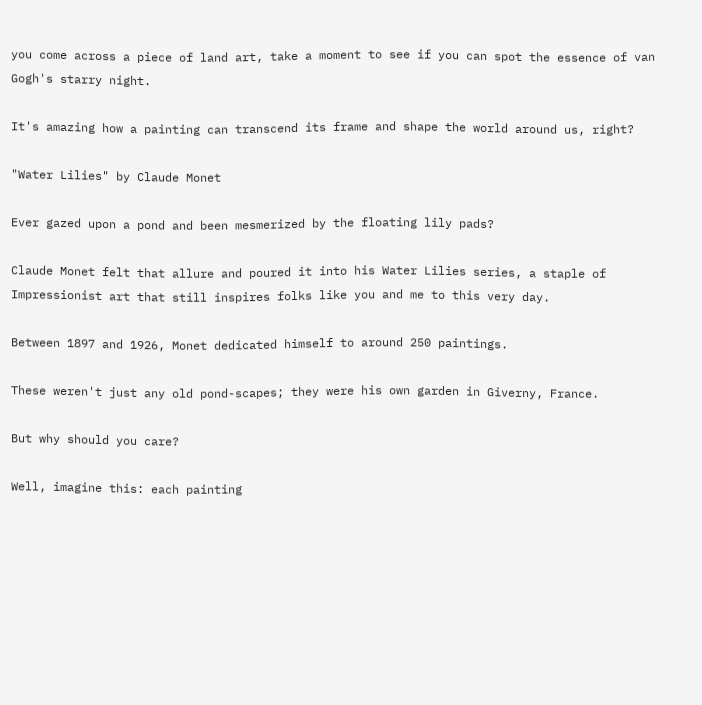you come across a piece of land art, take a moment to see if you can spot the essence of van Gogh's starry night.

It's amazing how a painting can transcend its frame and shape the world around us, right?

"Water Lilies" by Claude Monet

Ever gazed upon a pond and been mesmerized by the floating lily pads?

Claude Monet felt that allure and poured it into his Water Lilies series, a staple of Impressionist art that still inspires folks like you and me to this very day.

Between 1897 and 1926, Monet dedicated himself to around 250 paintings.

These weren't just any old pond-scapes; they were his own garden in Giverny, France.

But why should you care?

Well, imagine this: each painting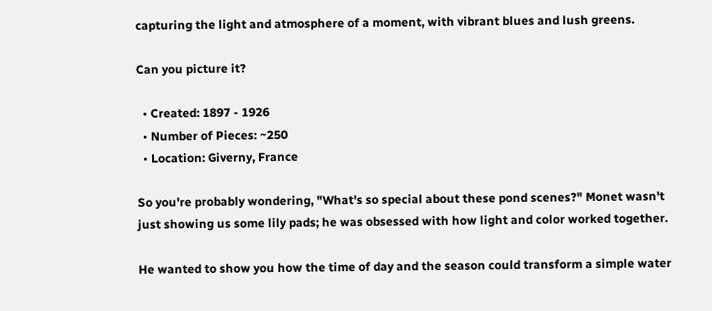capturing the light and atmosphere of a moment, with vibrant blues and lush greens.

Can you picture it?

  • Created: 1897 - 1926
  • Number of Pieces: ~250
  • Location: Giverny, France

So you're probably wondering, "What's so special about these pond scenes?" Monet wasn't just showing us some lily pads; he was obsessed with how light and color worked together.

He wanted to show you how the time of day and the season could transform a simple water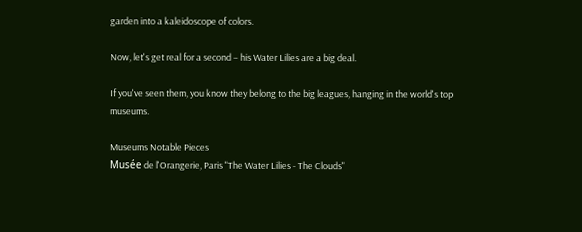garden into a kaleidoscope of colors.

Now, let's get real for a second – his Water Lilies are a big deal.

If you've seen them, you know they belong to the big leagues, hanging in the world's top museums.

Museums Notable Pieces
Musée de l'Orangerie, Paris "The Water Lilies - The Clouds"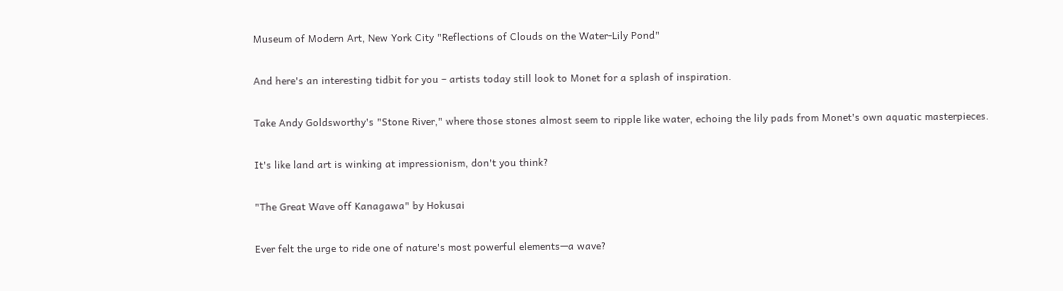Museum of Modern Art, New York City "Reflections of Clouds on the Water-Lily Pond"

And here's an interesting tidbit for you – artists today still look to Monet for a splash of inspiration.

Take Andy Goldsworthy's "Stone River," where those stones almost seem to ripple like water, echoing the lily pads from Monet's own aquatic masterpieces.

It's like land art is winking at impressionism, don't you think?

"The Great Wave off Kanagawa" by Hokusai

Ever felt the urge to ride one of nature's most powerful elements—a wave?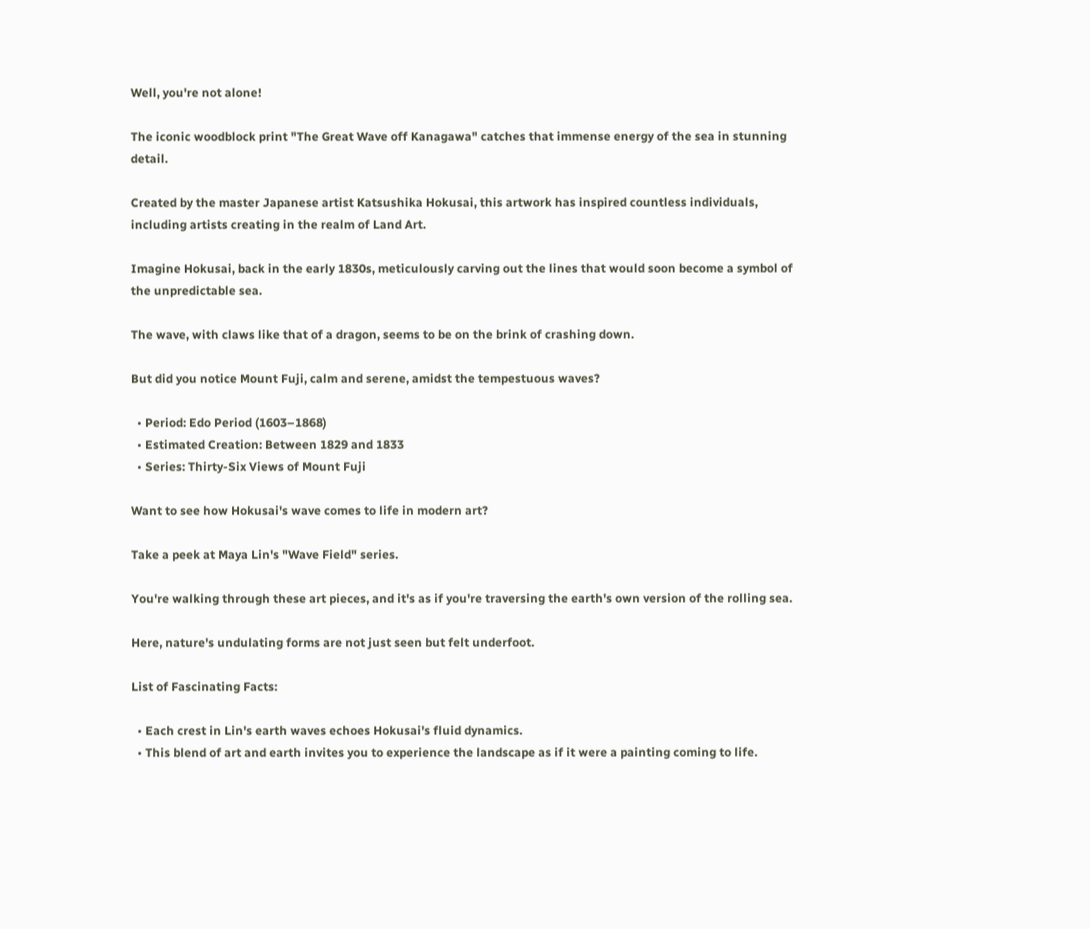Well, you're not alone!

The iconic woodblock print "The Great Wave off Kanagawa" catches that immense energy of the sea in stunning detail.

Created by the master Japanese artist Katsushika Hokusai, this artwork has inspired countless individuals, including artists creating in the realm of Land Art.

Imagine Hokusai, back in the early 1830s, meticulously carving out the lines that would soon become a symbol of the unpredictable sea.

The wave, with claws like that of a dragon, seems to be on the brink of crashing down.

But did you notice Mount Fuji, calm and serene, amidst the tempestuous waves?

  • Period: Edo Period (1603–1868)
  • Estimated Creation: Between 1829 and 1833
  • Series: Thirty-Six Views of Mount Fuji

Want to see how Hokusai's wave comes to life in modern art?

Take a peek at Maya Lin's "Wave Field" series.

You're walking through these art pieces, and it's as if you're traversing the earth's own version of the rolling sea.

Here, nature's undulating forms are not just seen but felt underfoot.

List of Fascinating Facts:

  • Each crest in Lin's earth waves echoes Hokusai's fluid dynamics.
  • This blend of art and earth invites you to experience the landscape as if it were a painting coming to life.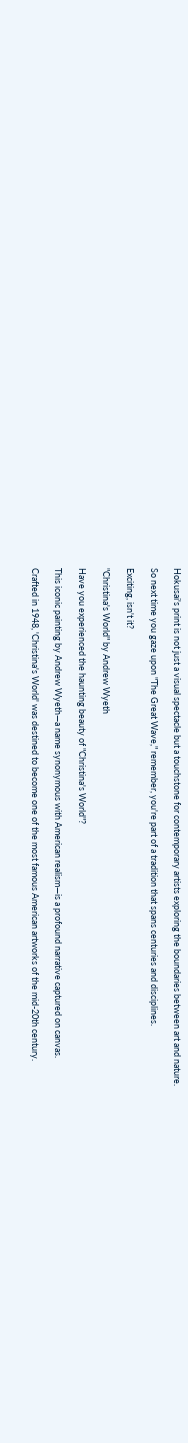Hokusai's print is not just a visual spectacle but a touchstone for contemporary artists exploring the boundaries between art and nature.

So next time you gaze upon "The Great Wave," remember, you're part of a tradition that spans centuries and disciplines.

Exciting, isn't it?

"Christina's World" by Andrew Wyeth

Have you experienced the haunting beauty of "Christina's World"?

This iconic painting by Andrew Wyeth—a name synonymous with American realism—is a profound narrative captured on canvas.

Crafted in 1948, 'Christina's World' was destined to become one of the most famous American artworks of the mid-20th century.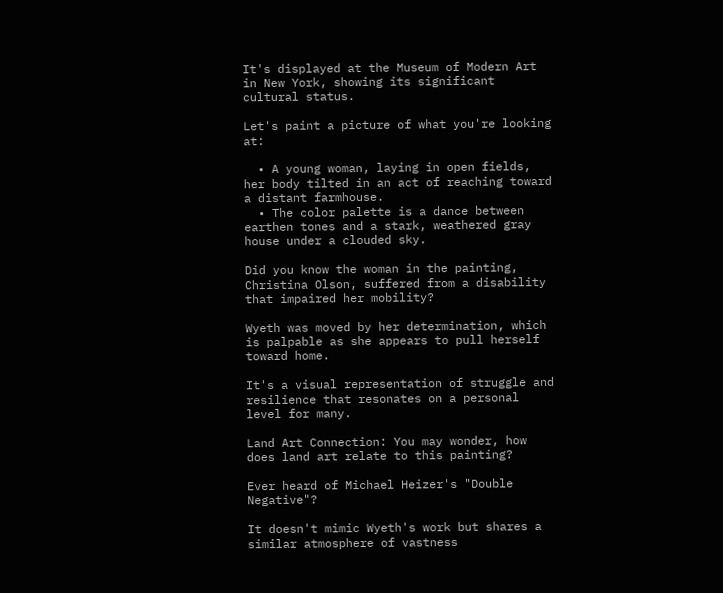It's displayed at the Museum of Modern Art in New York, showing its significant cultural status.

Let's paint a picture of what you're looking at:

  • A young woman, laying in open fields, her body tilted in an act of reaching toward a distant farmhouse.
  • The color palette is a dance between earthen tones and a stark, weathered gray house under a clouded sky.

Did you know the woman in the painting, Christina Olson, suffered from a disability that impaired her mobility?

Wyeth was moved by her determination, which is palpable as she appears to pull herself toward home.

It's a visual representation of struggle and resilience that resonates on a personal level for many.

Land Art Connection: You may wonder, how does land art relate to this painting?

Ever heard of Michael Heizer's "Double Negative"?

It doesn't mimic Wyeth's work but shares a similar atmosphere of vastness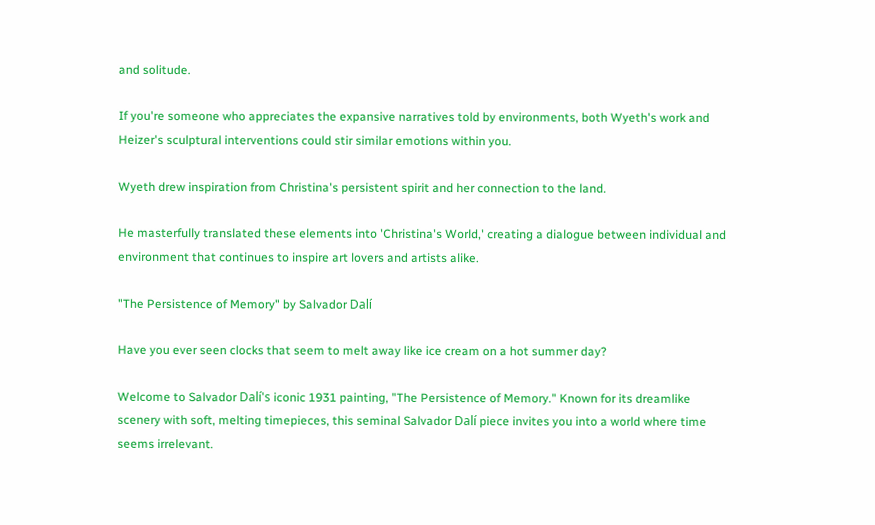and solitude.

If you're someone who appreciates the expansive narratives told by environments, both Wyeth's work and Heizer's sculptural interventions could stir similar emotions within you.

Wyeth drew inspiration from Christina's persistent spirit and her connection to the land.

He masterfully translated these elements into 'Christina's World,' creating a dialogue between individual and environment that continues to inspire art lovers and artists alike.

"The Persistence of Memory" by Salvador Dalí

Have you ever seen clocks that seem to melt away like ice cream on a hot summer day?

Welcome to Salvador Dalí's iconic 1931 painting, "The Persistence of Memory." Known for its dreamlike scenery with soft, melting timepieces, this seminal Salvador Dalí piece invites you into a world where time seems irrelevant.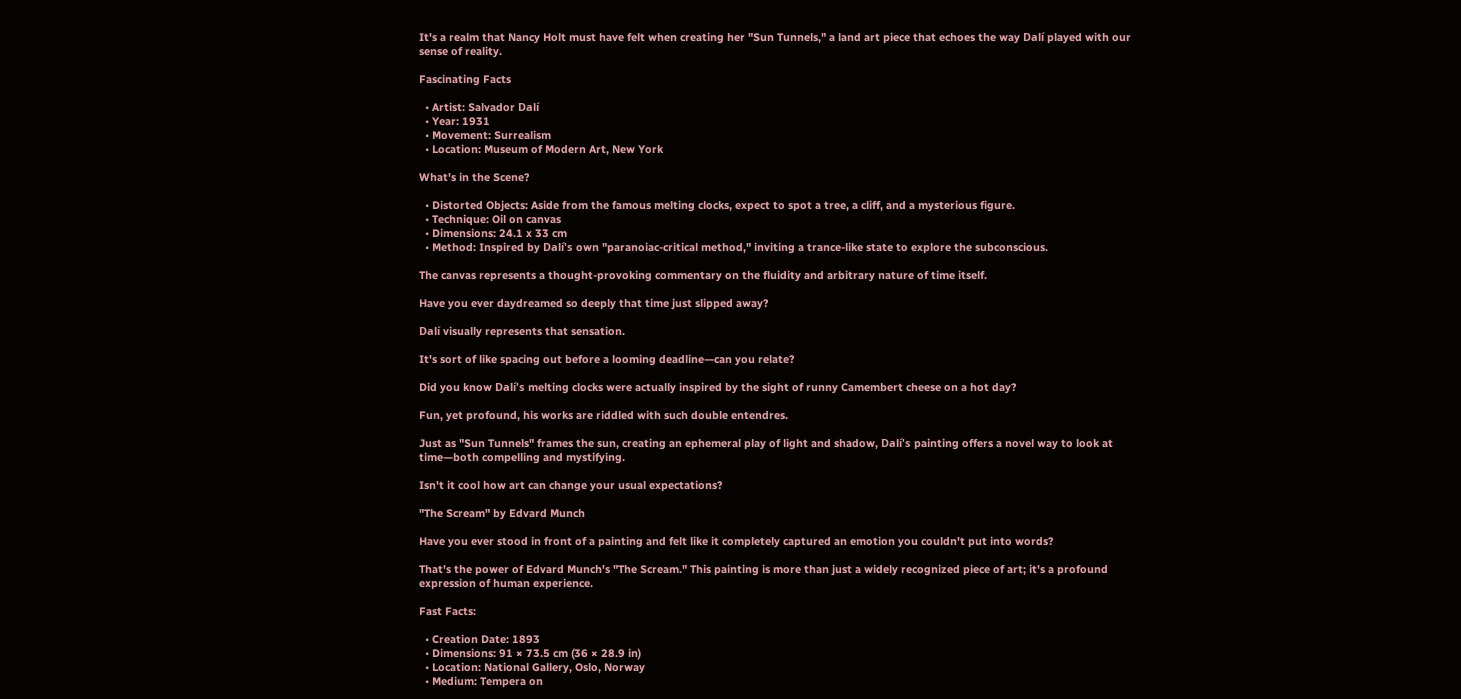It's a realm that Nancy Holt must have felt when creating her "Sun Tunnels," a land art piece that echoes the way Dalí played with our sense of reality.

Fascinating Facts

  • Artist: Salvador Dalí
  • Year: 1931
  • Movement: Surrealism
  • Location: Museum of Modern Art, New York

What's in the Scene?

  • Distorted Objects: Aside from the famous melting clocks, expect to spot a tree, a cliff, and a mysterious figure.
  • Technique: Oil on canvas
  • Dimensions: 24.1 x 33 cm
  • Method: Inspired by Dalí's own "paranoiac-critical method," inviting a trance-like state to explore the subconscious.

The canvas represents a thought-provoking commentary on the fluidity and arbitrary nature of time itself.

Have you ever daydreamed so deeply that time just slipped away?

Dalí visually represents that sensation.

It's sort of like spacing out before a looming deadline—can you relate?

Did you know Dalí's melting clocks were actually inspired by the sight of runny Camembert cheese on a hot day?

Fun, yet profound, his works are riddled with such double entendres.

Just as "Sun Tunnels" frames the sun, creating an ephemeral play of light and shadow, Dalí's painting offers a novel way to look at time—both compelling and mystifying.

Isn't it cool how art can change your usual expectations?

"The Scream" by Edvard Munch

Have you ever stood in front of a painting and felt like it completely captured an emotion you couldn't put into words?

That's the power of Edvard Munch's "The Scream." This painting is more than just a widely recognized piece of art; it's a profound expression of human experience.

Fast Facts:

  • Creation Date: 1893
  • Dimensions: 91 × 73.5 cm (36 × 28.9 in)
  • Location: National Gallery, Oslo, Norway
  • Medium: Tempera on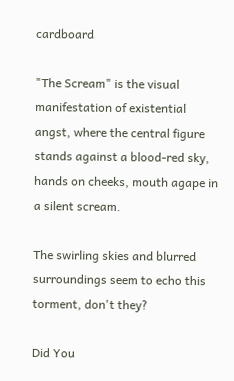cardboard

"The Scream" is the visual manifestation of existential angst, where the central figure stands against a blood-red sky, hands on cheeks, mouth agape in a silent scream.

The swirling skies and blurred surroundings seem to echo this torment, don't they?

Did You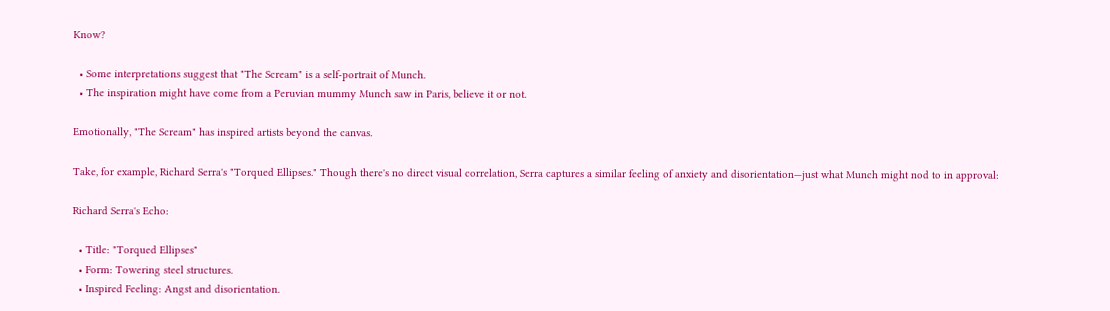Know?

  • Some interpretations suggest that "The Scream" is a self-portrait of Munch.
  • The inspiration might have come from a Peruvian mummy Munch saw in Paris, believe it or not.

Emotionally, "The Scream" has inspired artists beyond the canvas.

Take, for example, Richard Serra's "Torqued Ellipses." Though there's no direct visual correlation, Serra captures a similar feeling of anxiety and disorientation—just what Munch might nod to in approval:

Richard Serra's Echo:

  • Title: "Torqued Ellipses"
  • Form: Towering steel structures.
  • Inspired Feeling: Angst and disorientation.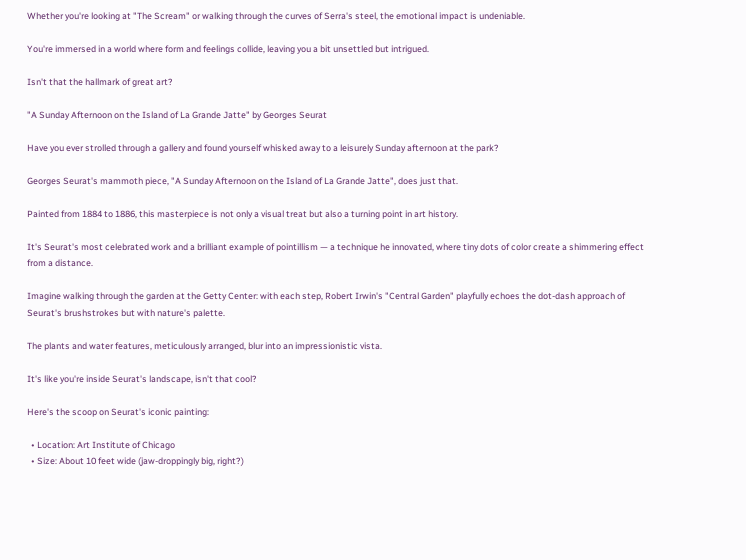Whether you're looking at "The Scream" or walking through the curves of Serra's steel, the emotional impact is undeniable.

You're immersed in a world where form and feelings collide, leaving you a bit unsettled but intrigued.

Isn't that the hallmark of great art?

"A Sunday Afternoon on the Island of La Grande Jatte" by Georges Seurat

Have you ever strolled through a gallery and found yourself whisked away to a leisurely Sunday afternoon at the park?

Georges Seurat's mammoth piece, "A Sunday Afternoon on the Island of La Grande Jatte", does just that.

Painted from 1884 to 1886, this masterpiece is not only a visual treat but also a turning point in art history.

It's Seurat's most celebrated work and a brilliant example of pointillism — a technique he innovated, where tiny dots of color create a shimmering effect from a distance.

Imagine walking through the garden at the Getty Center: with each step, Robert Irwin's "Central Garden" playfully echoes the dot-dash approach of Seurat's brushstrokes but with nature's palette.

The plants and water features, meticulously arranged, blur into an impressionistic vista.

It's like you're inside Seurat's landscape, isn't that cool?

Here's the scoop on Seurat's iconic painting:

  • Location: Art Institute of Chicago
  • Size: About 10 feet wide (jaw-droppingly big, right?)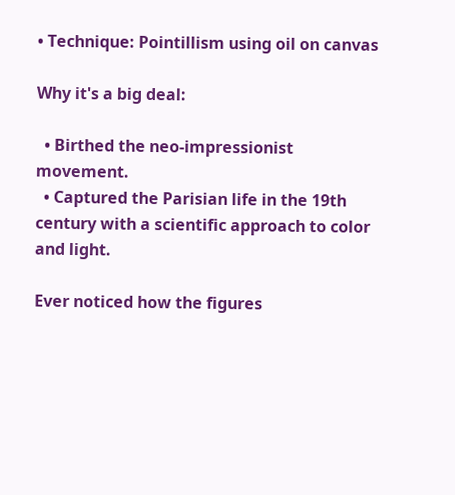• Technique: Pointillism using oil on canvas

Why it's a big deal:

  • Birthed the neo-impressionist movement.
  • Captured the Parisian life in the 19th century with a scientific approach to color and light.

Ever noticed how the figures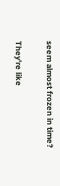seem almost frozen in time?

They're like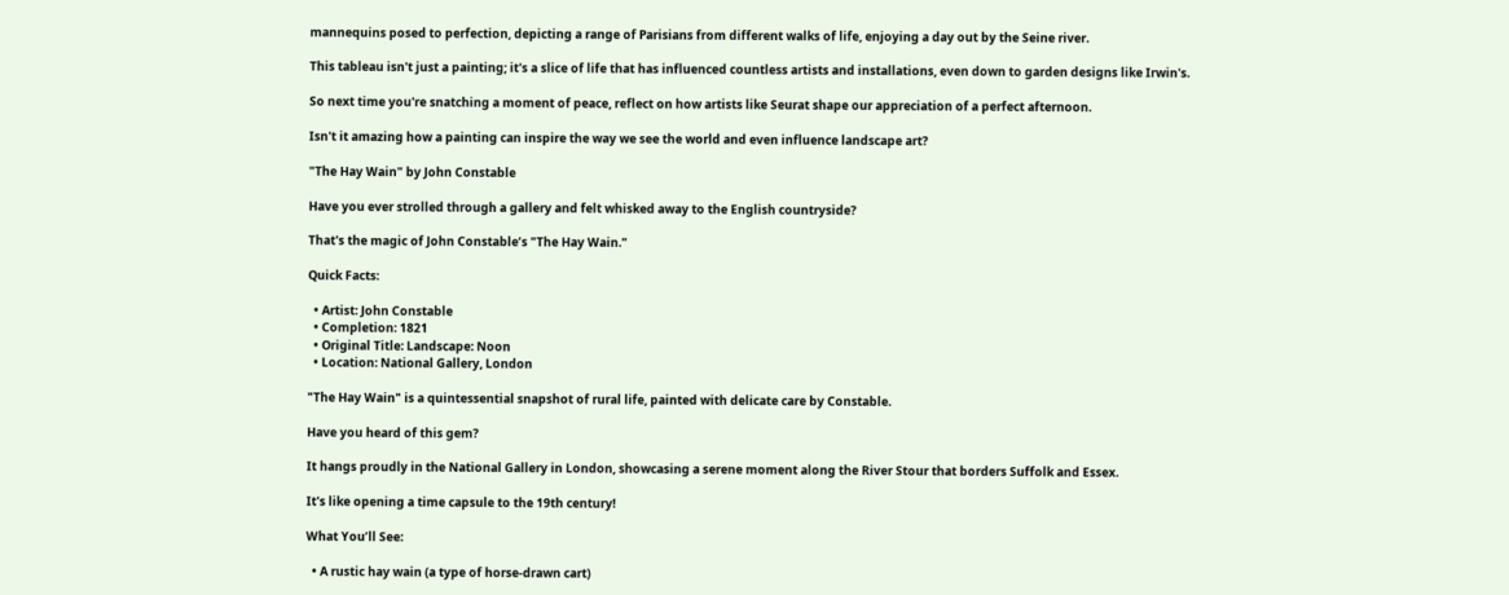mannequins posed to perfection, depicting a range of Parisians from different walks of life, enjoying a day out by the Seine river.

This tableau isn't just a painting; it's a slice of life that has influenced countless artists and installations, even down to garden designs like Irwin's.

So next time you're snatching a moment of peace, reflect on how artists like Seurat shape our appreciation of a perfect afternoon.

Isn't it amazing how a painting can inspire the way we see the world and even influence landscape art?

"The Hay Wain" by John Constable

Have you ever strolled through a gallery and felt whisked away to the English countryside?

That's the magic of John Constable’s "The Hay Wain."

Quick Facts:

  • Artist: John Constable
  • Completion: 1821
  • Original Title: Landscape: Noon
  • Location: National Gallery, London

"The Hay Wain" is a quintessential snapshot of rural life, painted with delicate care by Constable.

Have you heard of this gem?

It hangs proudly in the National Gallery in London, showcasing a serene moment along the River Stour that borders Suffolk and Essex.

It's like opening a time capsule to the 19th century!

What You’ll See:

  • A rustic hay wain (a type of horse-drawn cart)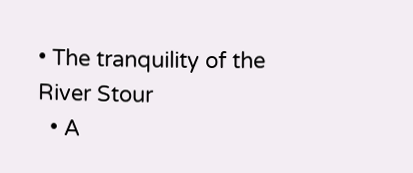• The tranquility of the River Stour
  • A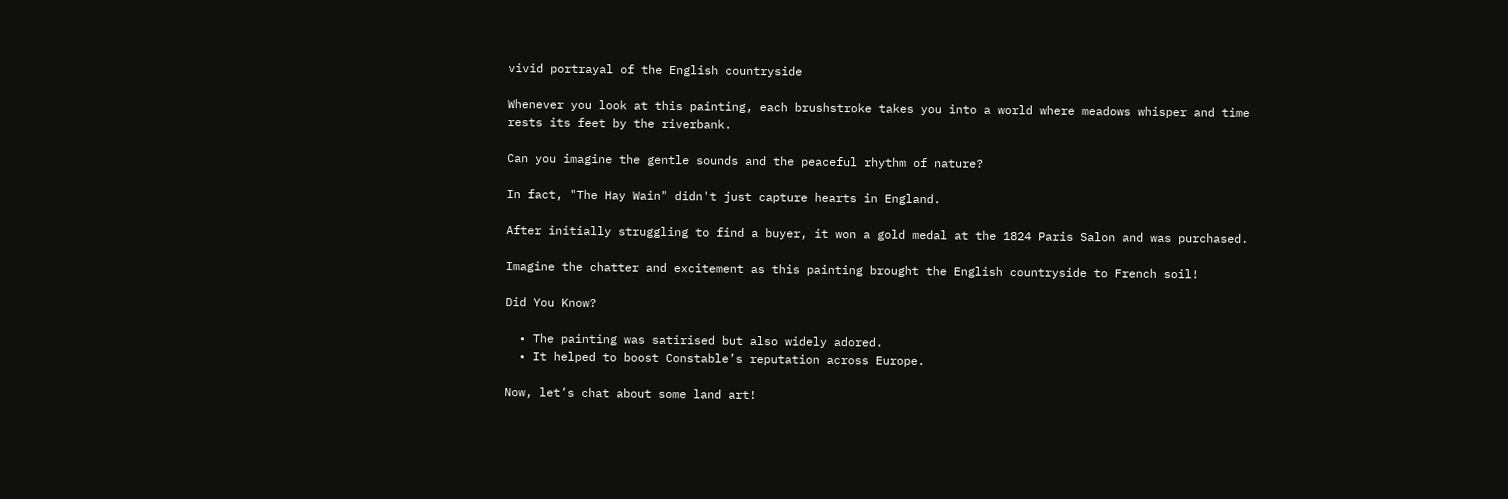vivid portrayal of the English countryside

Whenever you look at this painting, each brushstroke takes you into a world where meadows whisper and time rests its feet by the riverbank.

Can you imagine the gentle sounds and the peaceful rhythm of nature?

In fact, "The Hay Wain" didn't just capture hearts in England.

After initially struggling to find a buyer, it won a gold medal at the 1824 Paris Salon and was purchased.

Imagine the chatter and excitement as this painting brought the English countryside to French soil!

Did You Know?

  • The painting was satirised but also widely adored.
  • It helped to boost Constable’s reputation across Europe.

Now, let’s chat about some land art!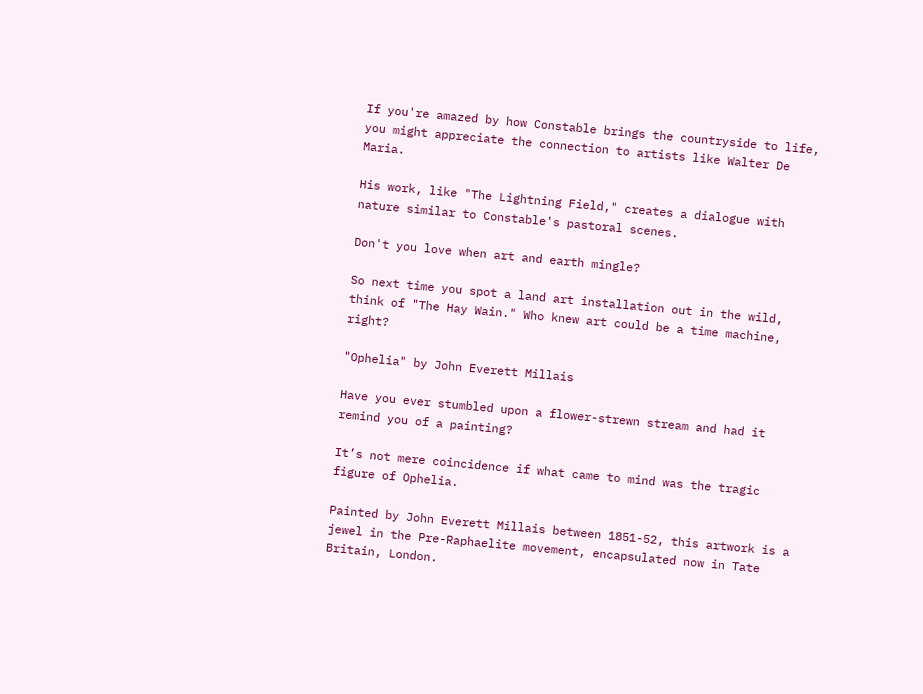If you're amazed by how Constable brings the countryside to life, you might appreciate the connection to artists like Walter De Maria.

His work, like "The Lightning Field," creates a dialogue with nature similar to Constable's pastoral scenes.

Don't you love when art and earth mingle?

So next time you spot a land art installation out in the wild, think of "The Hay Wain." Who knew art could be a time machine, right?

"Ophelia" by John Everett Millais

Have you ever stumbled upon a flower-strewn stream and had it remind you of a painting?

It’s not mere coincidence if what came to mind was the tragic figure of Ophelia.

Painted by John Everett Millais between 1851-52, this artwork is a jewel in the Pre-Raphaelite movement, encapsulated now in Tate Britain, London.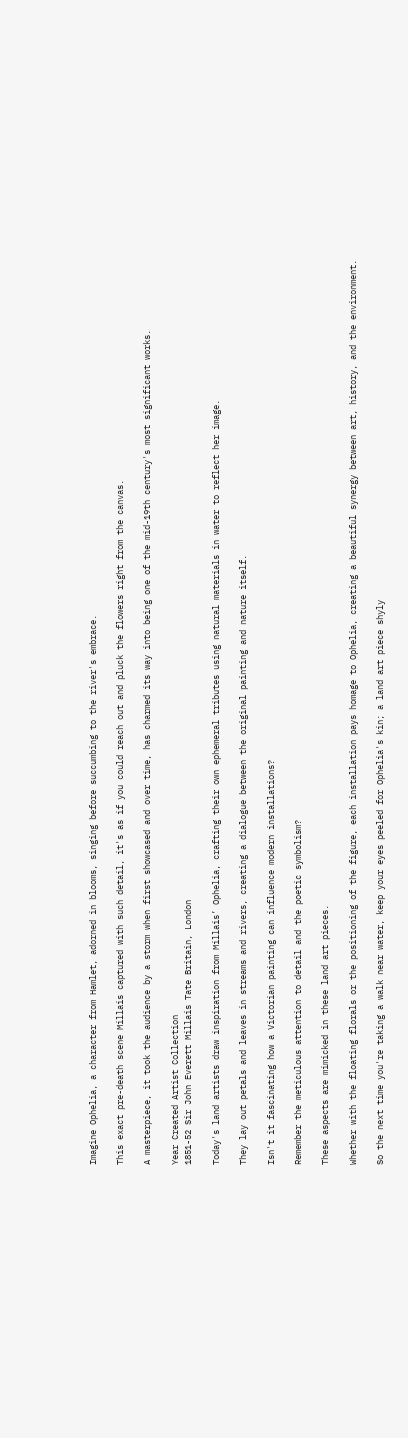Imagine Ophelia, a character from Hamlet, adorned in blooms, singing before succumbing to the river's embrace.

This exact pre-death scene Millais captured with such detail, it's as if you could reach out and pluck the flowers right from the canvas.

A masterpiece, it took the audience by a storm when first showcased and over time, has charmed its way into being one of the mid-19th century's most significant works.

Year Created Artist Collection
1851-52 Sir John Everett Millais Tate Britain, London

Today's land artists draw inspiration from Millais’ Ophelia, crafting their own ephemeral tributes using natural materials in water to reflect her image.

They lay out petals and leaves in streams and rivers, creating a dialogue between the original painting and nature itself.

Isn't it fascinating how a Victorian painting can influence modern installations?

Remember the meticulous attention to detail and the poetic symbolism?

These aspects are mimicked in these land art pieces.

Whether with the floating florals or the positioning of the figure, each installation pays homage to Ophelia, creating a beautiful synergy between art, history, and the environment.

So the next time you're taking a walk near water, keep your eyes peeled for Ophelia's kin; a land art piece shyly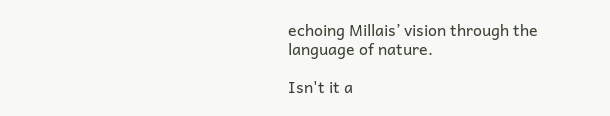echoing Millais’ vision through the language of nature.

Isn't it a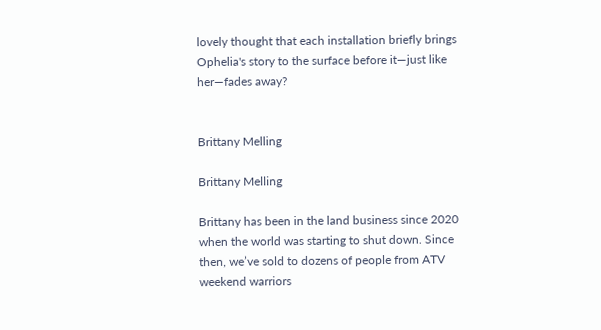lovely thought that each installation briefly brings Ophelia's story to the surface before it—just like her—fades away?


Brittany Melling

Brittany Melling

Brittany has been in the land business since 2020 when the world was starting to shut down. Since then, we’ve sold to dozens of people from ATV weekend warriors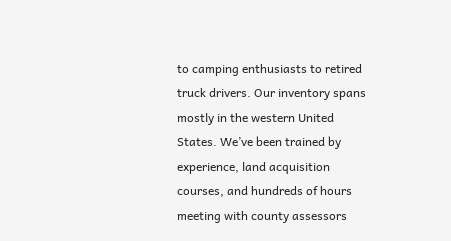to camping enthusiasts to retired truck drivers. Our inventory spans mostly in the western United States. We’ve been trained by experience, land acquisition courses, and hundreds of hours meeting with county assessors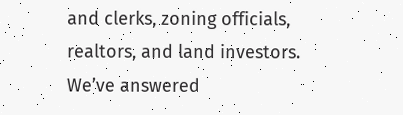and clerks, zoning officials, realtors, and land investors. We’ve answered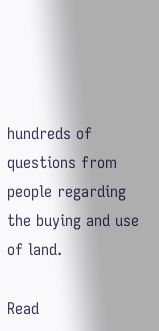hundreds of questions from people regarding the buying and use of land.

Read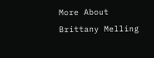More About Brittany Melling